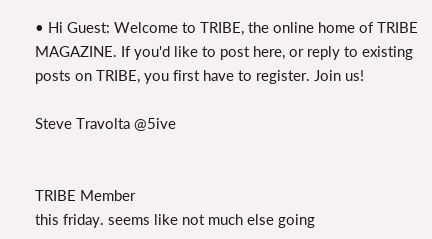• Hi Guest: Welcome to TRIBE, the online home of TRIBE MAGAZINE. If you'd like to post here, or reply to existing posts on TRIBE, you first have to register. Join us!

Steve Travolta @5ive


TRIBE Member
this friday. seems like not much else going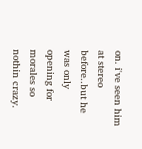on. i've seen him at stereo before..but he was only opening for morales so nothin crazy.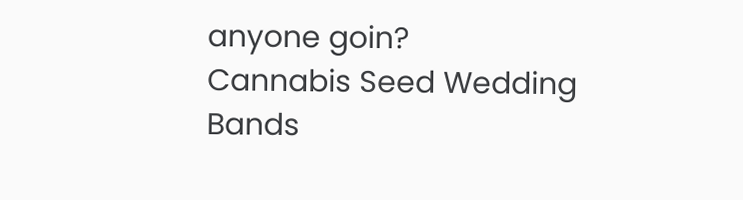anyone goin?
Cannabis Seed Wedding Bands